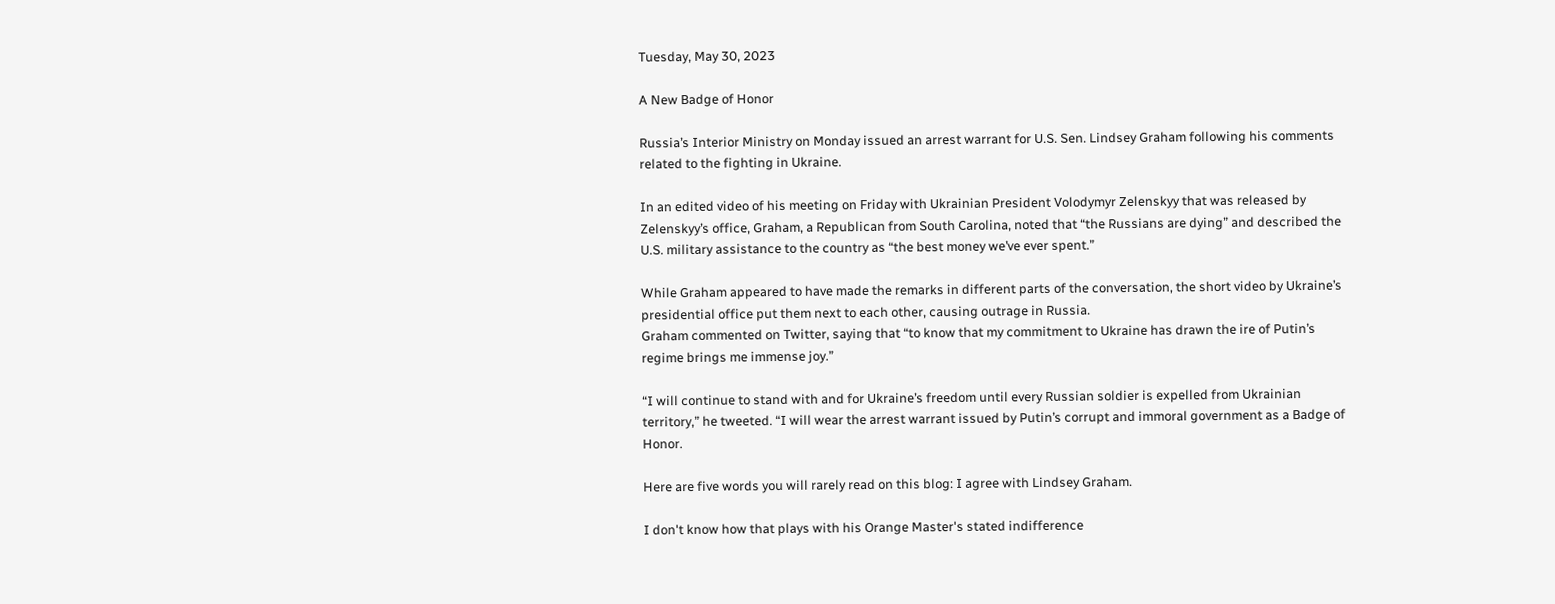Tuesday, May 30, 2023

A New Badge of Honor

Russia’s Interior Ministry on Monday issued an arrest warrant for U.S. Sen. Lindsey Graham following his comments related to the fighting in Ukraine.

In an edited video of his meeting on Friday with Ukrainian President Volodymyr Zelenskyy that was released by Zelenskyy’s office, Graham, a Republican from South Carolina, noted that “the Russians are dying” and described the U.S. military assistance to the country as “the best money we’ve ever spent.”

While Graham appeared to have made the remarks in different parts of the conversation, the short video by Ukraine’s presidential office put them next to each other, causing outrage in Russia.
Graham commented on Twitter, saying that “to know that my commitment to Ukraine has drawn the ire of Putin’s regime brings me immense joy.”

“I will continue to stand with and for Ukraine’s freedom until every Russian soldier is expelled from Ukrainian territory,” he tweeted. “I will wear the arrest warrant issued by Putin’s corrupt and immoral government as a Badge of Honor.

Here are five words you will rarely read on this blog: I agree with Lindsey Graham.

I don't know how that plays with his Orange Master's stated indifference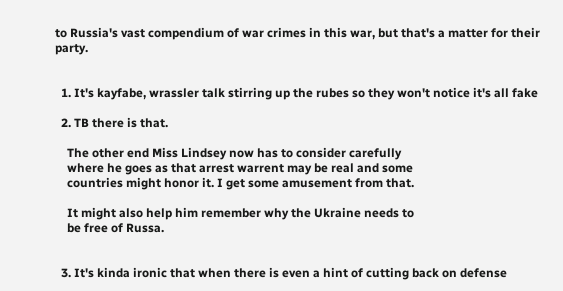to Russia's vast compendium of war crimes in this war, but that's a matter for their party.


  1. It's kayfabe, wrassler talk stirring up the rubes so they won't notice it's all fake

  2. TB there is that.

    The other end Miss Lindsey now has to consider carefully
    where he goes as that arrest warrent may be real and some
    countries might honor it. I get some amusement from that.

    It might also help him remember why the Ukraine needs to
    be free of Russa.


  3. It's kinda ironic that when there is even a hint of cutting back on defense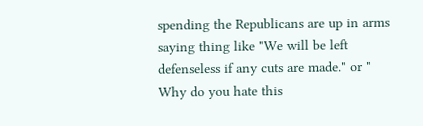spending the Republicans are up in arms saying thing like "We will be left defenseless if any cuts are made." or " Why do you hate this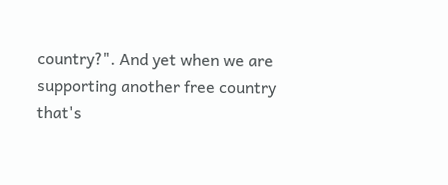country?". And yet when we are supporting another free country that's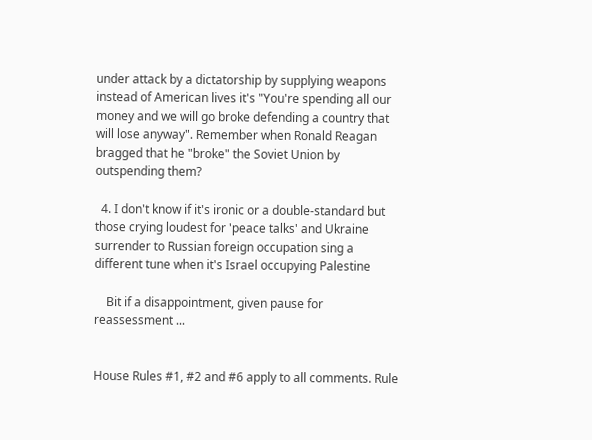under attack by a dictatorship by supplying weapons instead of American lives it's "You're spending all our money and we will go broke defending a country that will lose anyway". Remember when Ronald Reagan bragged that he "broke" the Soviet Union by outspending them?

  4. I don't know if it's ironic or a double-standard but those crying loudest for 'peace talks' and Ukraine surrender to Russian foreign occupation sing a different tune when it's Israel occupying Palestine

    Bit if a disappointment, given pause for reassessment ...


House Rules #1, #2 and #6 apply to all comments. Rule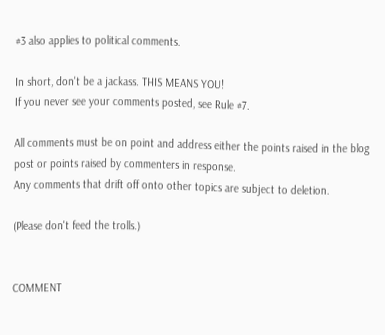#3 also applies to political comments.

In short, don't be a jackass. THIS MEANS YOU!
If you never see your comments posted, see Rule #7.

All comments must be on point and address either the points raised in the blog post or points raised by commenters in response.
Any comments that drift off onto other topics are subject to deletion.

(Please don't feed the trolls.)


COMMENT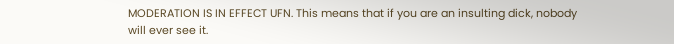MODERATION IS IN EFFECT UFN. This means that if you are an insulting dick, nobody will ever see it.